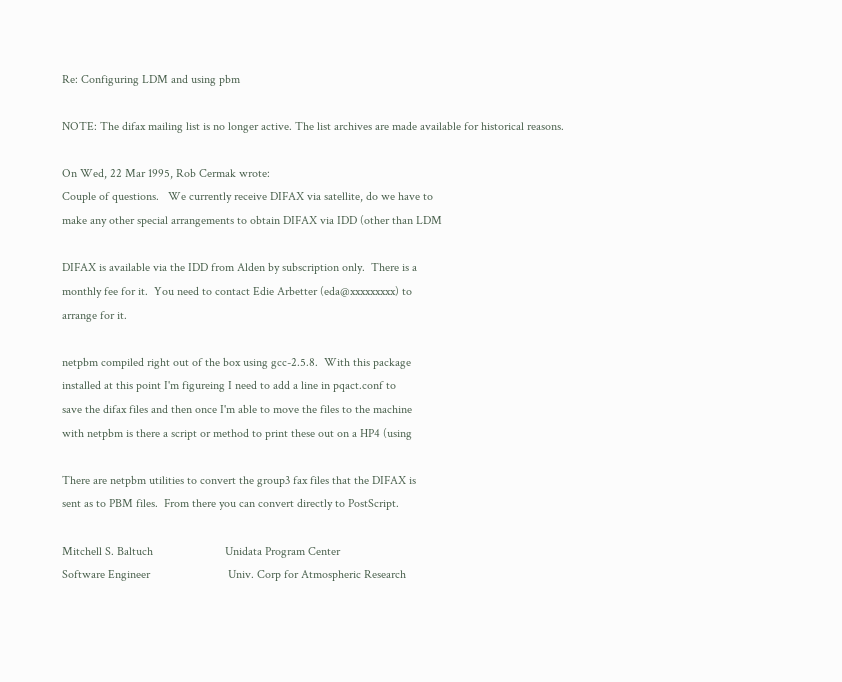Re: Configuring LDM and using pbm

NOTE: The difax mailing list is no longer active. The list archives are made available for historical reasons.

On Wed, 22 Mar 1995, Rob Cermak wrote:
Couple of questions.   We currently receive DIFAX via satellite, do we have to
make any other special arrangements to obtain DIFAX via IDD (other than LDM

DIFAX is available via the IDD from Alden by subscription only.  There is a
monthly fee for it.  You need to contact Edie Arbetter (eda@xxxxxxxxx) to
arrange for it.

netpbm compiled right out of the box using gcc-2.5.8.  With this package
installed at this point I'm figureing I need to add a line in pqact.conf to
save the difax files and then once I'm able to move the files to the machine
with netpbm is there a script or method to print these out on a HP4 (using

There are netpbm utilities to convert the group3 fax files that the DIFAX is
sent as to PBM files.  From there you can convert directly to PostScript.

Mitchell S. Baltuch                        Unidata Program Center
Software Engineer                          Univ. Corp for Atmospheric Research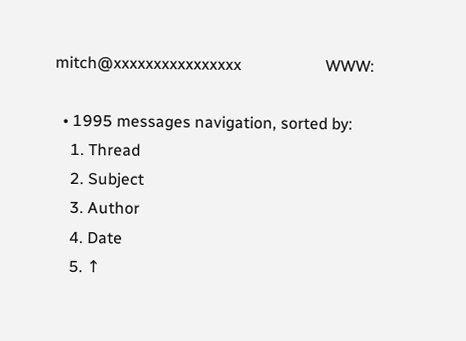mitch@xxxxxxxxxxxxxxxx                     WWW:

  • 1995 messages navigation, sorted by:
    1. Thread
    2. Subject
    3. Author
    4. Date
    5. ↑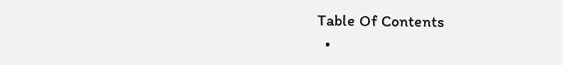Table Of Contents
  •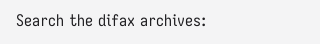Search the difax archives: